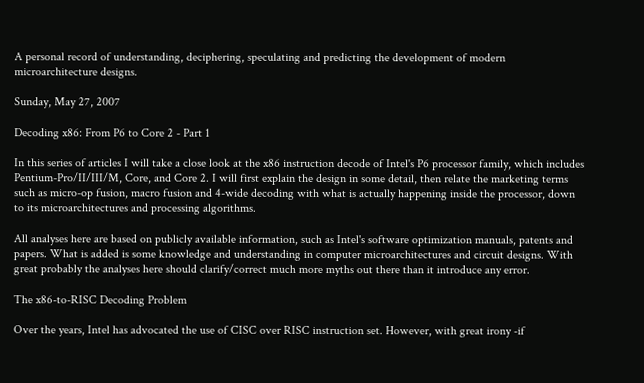A personal record of understanding, deciphering, speculating and predicting the development of modern microarchitecture designs.

Sunday, May 27, 2007

Decoding x86: From P6 to Core 2 - Part 1

In this series of articles I will take a close look at the x86 instruction decode of Intel's P6 processor family, which includes Pentium-Pro/II/III/M, Core, and Core 2. I will first explain the design in some detail, then relate the marketing terms such as micro-op fusion, macro fusion and 4-wide decoding with what is actually happening inside the processor, down to its microarchitectures and processing algorithms.

All analyses here are based on publicly available information, such as Intel's software optimization manuals, patents and papers. What is added is some knowledge and understanding in computer microarchitectures and circuit designs. With great probably the analyses here should clarify/correct much more myths out there than it introduce any error.

The x86-to-RISC Decoding Problem

Over the years, Intel has advocated the use of CISC over RISC instruction set. However, with great irony -if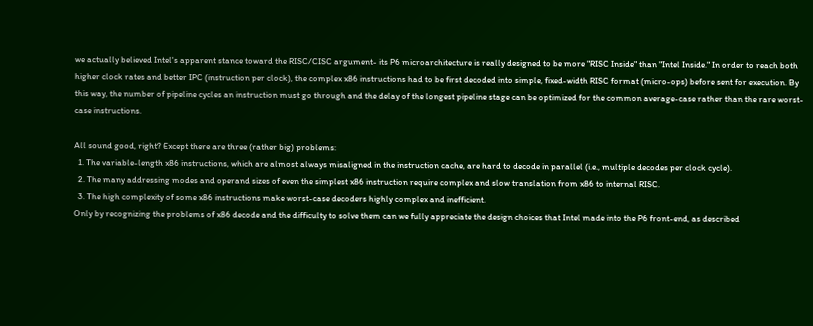we actually believed Intel's apparent stance toward the RISC/CISC argument- its P6 microarchitecture is really designed to be more "RISC Inside" than "Intel Inside." In order to reach both higher clock rates and better IPC (instruction per clock), the complex x86 instructions had to be first decoded into simple, fixed-width RISC format (micro-ops) before sent for execution. By this way, the number of pipeline cycles an instruction must go through and the delay of the longest pipeline stage can be optimized for the common average-case rather than the rare worst-case instructions.

All sound good, right? Except there are three (rather big) problems:
  1. The variable-length x86 instructions, which are almost always misaligned in the instruction cache, are hard to decode in parallel (i.e., multiple decodes per clock cycle).
  2. The many addressing modes and operand sizes of even the simplest x86 instruction require complex and slow translation from x86 to internal RISC.
  3. The high complexity of some x86 instructions make worst-case decoders highly complex and inefficient.
Only by recognizing the problems of x86 decode and the difficulty to solve them can we fully appreciate the design choices that Intel made into the P6 front-end, as described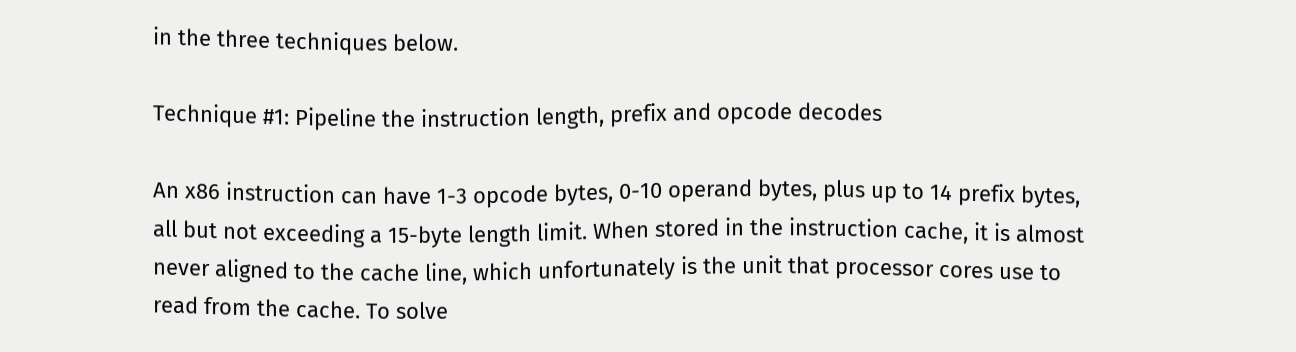in the three techniques below.

Technique #1: Pipeline the instruction length, prefix and opcode decodes

An x86 instruction can have 1-3 opcode bytes, 0-10 operand bytes, plus up to 14 prefix bytes, all but not exceeding a 15-byte length limit. When stored in the instruction cache, it is almost never aligned to the cache line, which unfortunately is the unit that processor cores use to read from the cache. To solve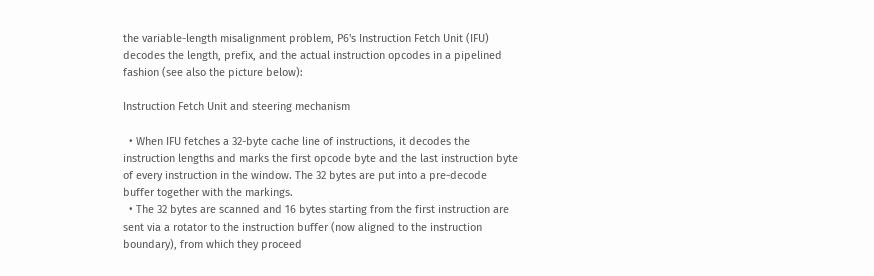the variable-length misalignment problem, P6's Instruction Fetch Unit (IFU) decodes the length, prefix, and the actual instruction opcodes in a pipelined fashion (see also the picture below):

Instruction Fetch Unit and steering mechanism

  • When IFU fetches a 32-byte cache line of instructions, it decodes the instruction lengths and marks the first opcode byte and the last instruction byte of every instruction in the window. The 32 bytes are put into a pre-decode buffer together with the markings.
  • The 32 bytes are scanned and 16 bytes starting from the first instruction are sent via a rotator to the instruction buffer (now aligned to the instruction boundary), from which they proceed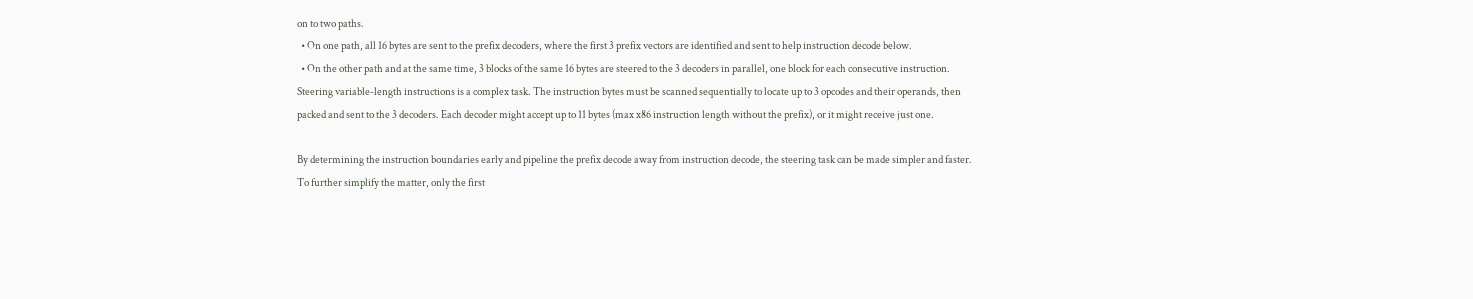on to two paths.
  • On one path, all 16 bytes are sent to the prefix decoders, where the first 3 prefix vectors are identified and sent to help instruction decode below.
  • On the other path and at the same time, 3 blocks of the same 16 bytes are steered to the 3 decoders in parallel, one block for each consecutive instruction.
Steering variable-length instructions is a complex task. The instruction bytes must be scanned sequentially to locate up to 3 opcodes and their operands, then packed and sent to the 3 decoders. Each decoder might accept up to 11 bytes (max x86 instruction length without the prefix), or it might receive just one.

By determining the instruction boundaries early and pipeline the prefix decode away from instruction decode, the steering task can be made simpler and faster. To further simplify the matter, only the first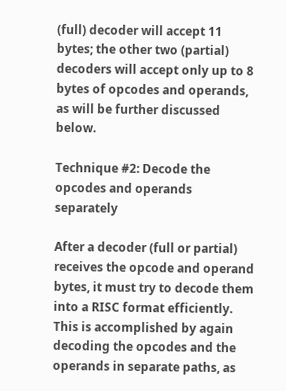(full) decoder will accept 11 bytes; the other two (partial) decoders will accept only up to 8 bytes of opcodes and operands, as will be further discussed below.

Technique #2: Decode the opcodes and operands separately

After a decoder (full or partial) receives the opcode and operand bytes, it must try to decode them into a RISC format efficiently. This is accomplished by again decoding the opcodes and the operands in separate paths, as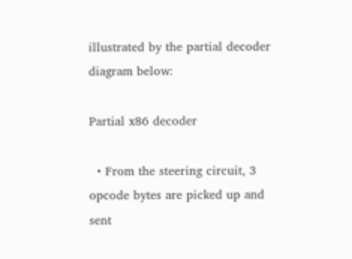illustrated by the partial decoder diagram below:

Partial x86 decoder

  • From the steering circuit, 3 opcode bytes are picked up and sent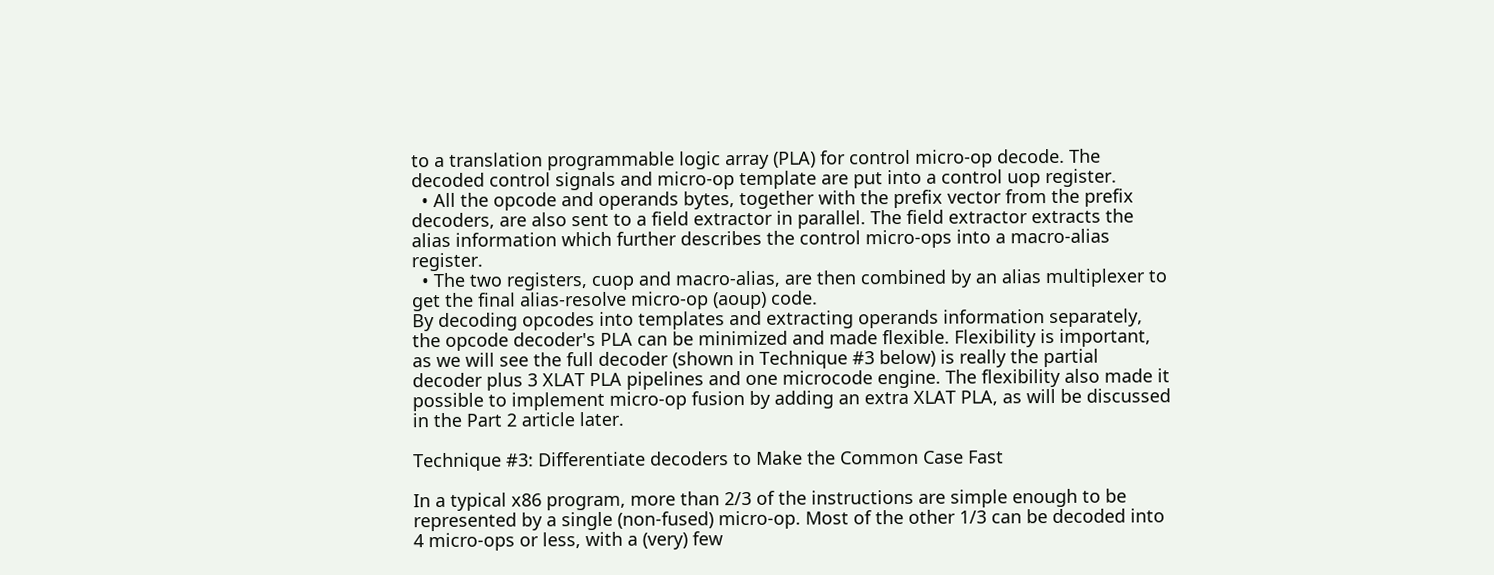to a translation programmable logic array (PLA) for control micro-op decode. The decoded control signals and micro-op template are put into a control uop register.
  • All the opcode and operands bytes, together with the prefix vector from the prefix decoders, are also sent to a field extractor in parallel. The field extractor extracts the alias information which further describes the control micro-ops into a macro-alias register.
  • The two registers, cuop and macro-alias, are then combined by an alias multiplexer to get the final alias-resolve micro-op (aoup) code.
By decoding opcodes into templates and extracting operands information separately, the opcode decoder's PLA can be minimized and made flexible. Flexibility is important, as we will see the full decoder (shown in Technique #3 below) is really the partial decoder plus 3 XLAT PLA pipelines and one microcode engine. The flexibility also made it possible to implement micro-op fusion by adding an extra XLAT PLA, as will be discussed in the Part 2 article later.

Technique #3: Differentiate decoders to Make the Common Case Fast

In a typical x86 program, more than 2/3 of the instructions are simple enough to be represented by a single (non-fused) micro-op. Most of the other 1/3 can be decoded into 4 micro-ops or less, with a (very) few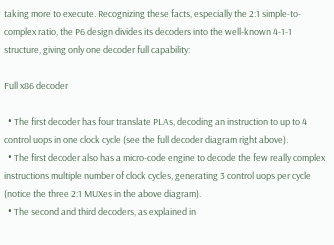taking more to execute. Recognizing these facts, especially the 2:1 simple-to-complex ratio, the P6 design divides its decoders into the well-known 4-1-1 structure, giving only one decoder full capability:

Full x86 decoder

  • The first decoder has four translate PLAs, decoding an instruction to up to 4 control uops in one clock cycle (see the full decoder diagram right above).
  • The first decoder also has a micro-code engine to decode the few really complex instructions multiple number of clock cycles, generating 3 control uops per cycle (notice the three 2:1 MUXes in the above diagram).
  • The second and third decoders, as explained in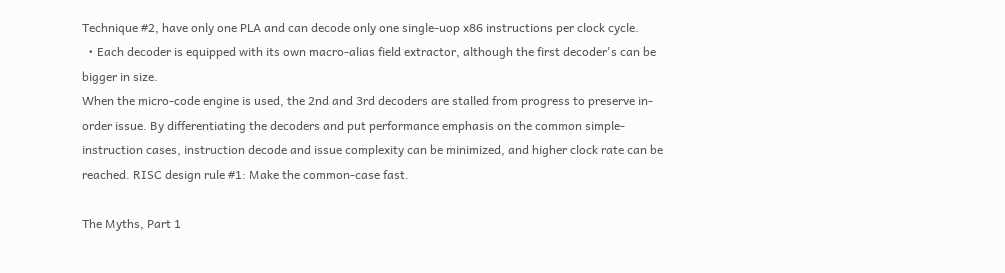Technique #2, have only one PLA and can decode only one single-uop x86 instructions per clock cycle.
  • Each decoder is equipped with its own macro-alias field extractor, although the first decoder's can be bigger in size.
When the micro-code engine is used, the 2nd and 3rd decoders are stalled from progress to preserve in-order issue. By differentiating the decoders and put performance emphasis on the common simple-instruction cases, instruction decode and issue complexity can be minimized, and higher clock rate can be reached. RISC design rule #1: Make the common-case fast.

The Myths, Part 1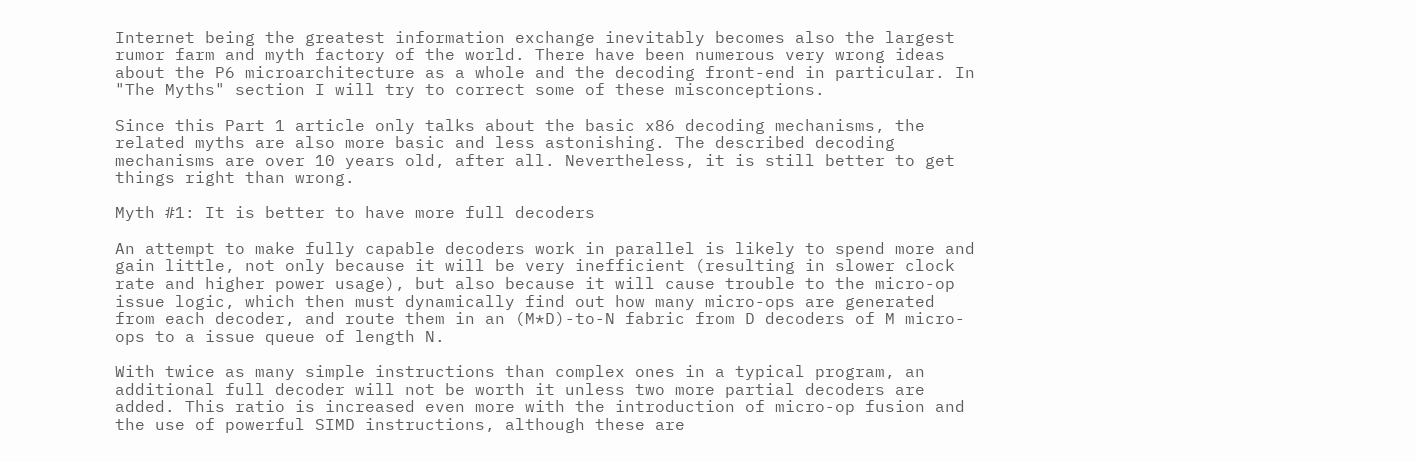Internet being the greatest information exchange inevitably becomes also the largest rumor farm and myth factory of the world. There have been numerous very wrong ideas about the P6 microarchitecture as a whole and the decoding front-end in particular. In "The Myths" section I will try to correct some of these misconceptions.

Since this Part 1 article only talks about the basic x86 decoding mechanisms, the related myths are also more basic and less astonishing. The described decoding mechanisms are over 10 years old, after all. Nevertheless, it is still better to get things right than wrong.

Myth #1: It is better to have more full decoders

An attempt to make fully capable decoders work in parallel is likely to spend more and gain little, not only because it will be very inefficient (resulting in slower clock rate and higher power usage), but also because it will cause trouble to the micro-op issue logic, which then must dynamically find out how many micro-ops are generated from each decoder, and route them in an (M*D)-to-N fabric from D decoders of M micro-ops to a issue queue of length N.

With twice as many simple instructions than complex ones in a typical program, an additional full decoder will not be worth it unless two more partial decoders are added. This ratio is increased even more with the introduction of micro-op fusion and the use of powerful SIMD instructions, although these are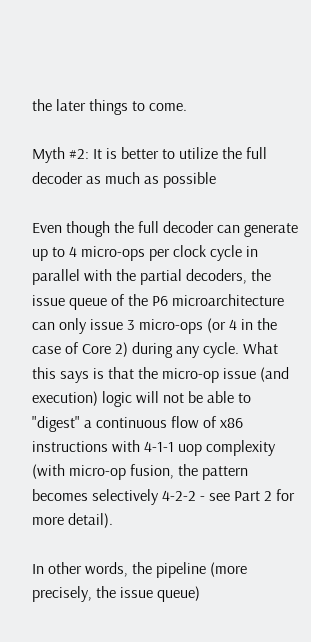the later things to come.

Myth #2: It is better to utilize the full decoder as much as possible

Even though the full decoder can generate up to 4 micro-ops per clock cycle in parallel with the partial decoders, the issue queue of the P6 microarchitecture can only issue 3 micro-ops (or 4 in the case of Core 2) during any cycle. What this says is that the micro-op issue (and execution) logic will not be able to "digest" a continuous flow of x86 instructions with 4-1-1 uop complexity (with micro-op fusion, the pattern becomes selectively 4-2-2 - see Part 2 for more detail).

In other words, the pipeline (more precisely, the issue queue)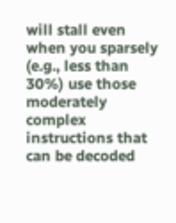will stall even when you sparsely (e.g., less than 30%) use those moderately complex instructions that can be decoded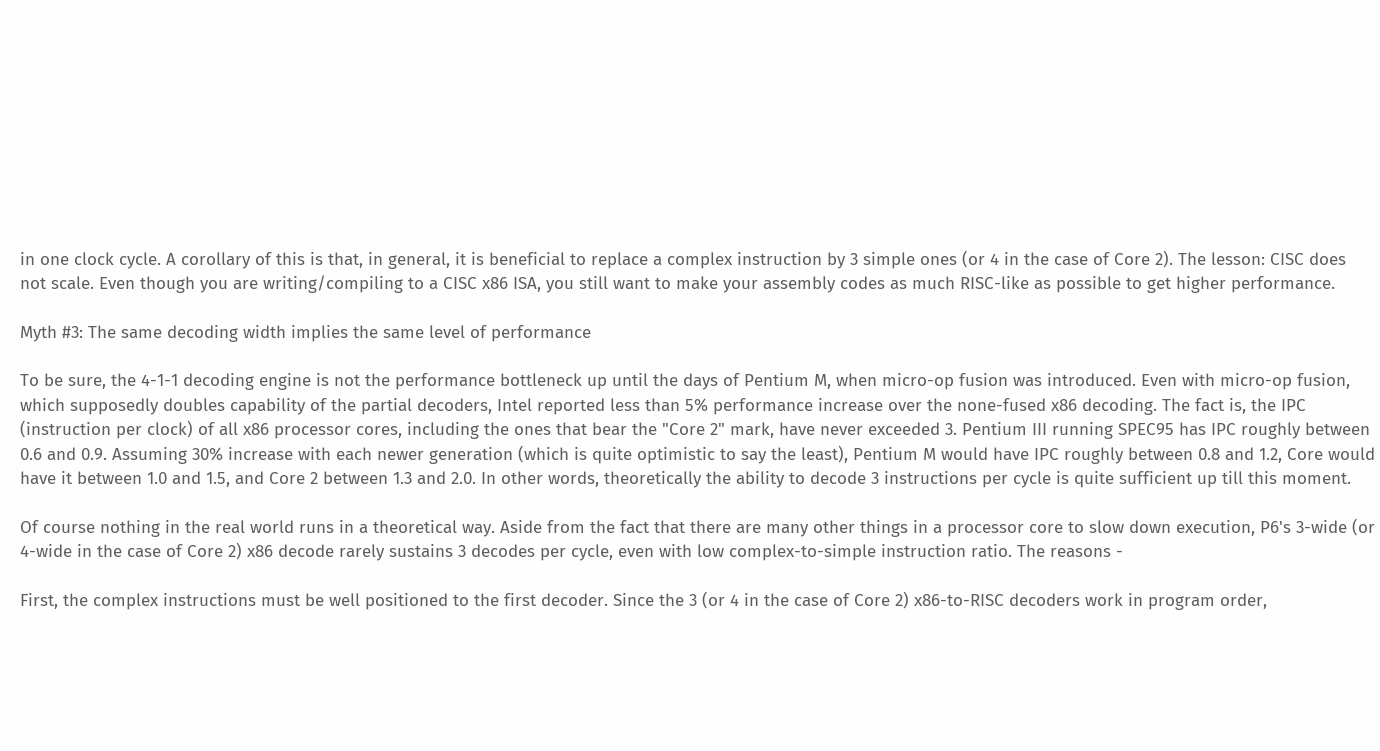in one clock cycle. A corollary of this is that, in general, it is beneficial to replace a complex instruction by 3 simple ones (or 4 in the case of Core 2). The lesson: CISC does not scale. Even though you are writing/compiling to a CISC x86 ISA, you still want to make your assembly codes as much RISC-like as possible to get higher performance.

Myth #3: The same decoding width implies the same level of performance

To be sure, the 4-1-1 decoding engine is not the performance bottleneck up until the days of Pentium M, when micro-op fusion was introduced. Even with micro-op fusion, which supposedly doubles capability of the partial decoders, Intel reported less than 5% performance increase over the none-fused x86 decoding. The fact is, the IPC (instruction per clock) of all x86 processor cores, including the ones that bear the "Core 2" mark, have never exceeded 3. Pentium III running SPEC95 has IPC roughly between 0.6 and 0.9. Assuming 30% increase with each newer generation (which is quite optimistic to say the least), Pentium M would have IPC roughly between 0.8 and 1.2, Core would have it between 1.0 and 1.5, and Core 2 between 1.3 and 2.0. In other words, theoretically the ability to decode 3 instructions per cycle is quite sufficient up till this moment.

Of course nothing in the real world runs in a theoretical way. Aside from the fact that there are many other things in a processor core to slow down execution, P6's 3-wide (or 4-wide in the case of Core 2) x86 decode rarely sustains 3 decodes per cycle, even with low complex-to-simple instruction ratio. The reasons -

First, the complex instructions must be well positioned to the first decoder. Since the 3 (or 4 in the case of Core 2) x86-to-RISC decoders work in program order,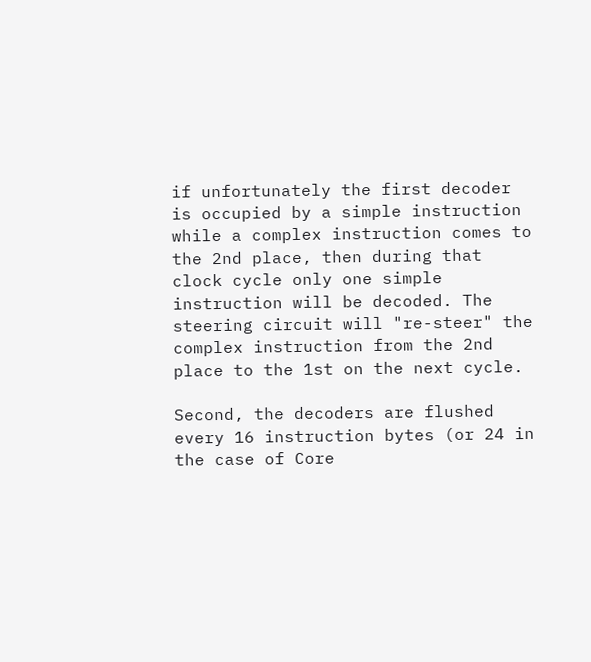if unfortunately the first decoder is occupied by a simple instruction while a complex instruction comes to the 2nd place, then during that clock cycle only one simple instruction will be decoded. The steering circuit will "re-steer" the complex instruction from the 2nd place to the 1st on the next cycle.

Second, the decoders are flushed every 16 instruction bytes (or 24 in the case of Core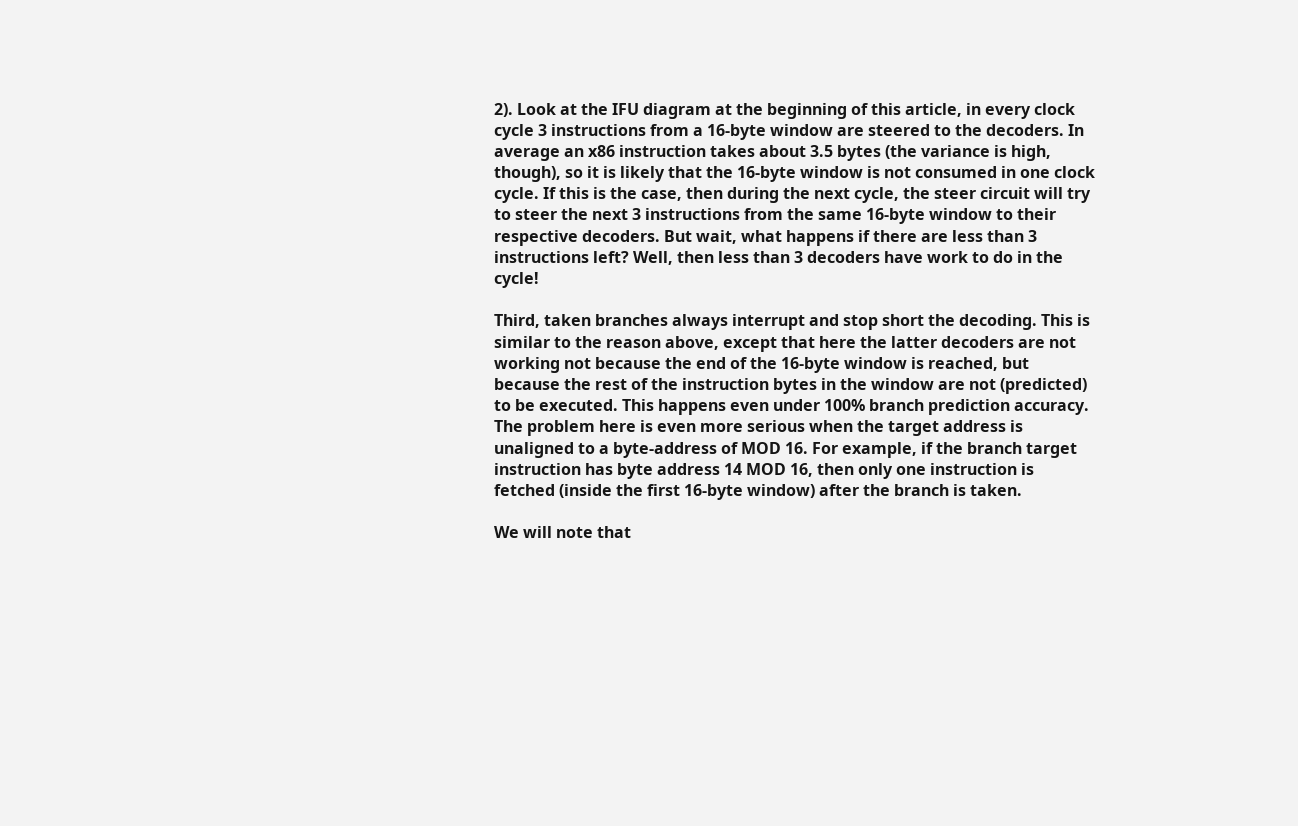2). Look at the IFU diagram at the beginning of this article, in every clock cycle 3 instructions from a 16-byte window are steered to the decoders. In average an x86 instruction takes about 3.5 bytes (the variance is high, though), so it is likely that the 16-byte window is not consumed in one clock cycle. If this is the case, then during the next cycle, the steer circuit will try to steer the next 3 instructions from the same 16-byte window to their respective decoders. But wait, what happens if there are less than 3 instructions left? Well, then less than 3 decoders have work to do in the cycle!

Third, taken branches always interrupt and stop short the decoding. This is similar to the reason above, except that here the latter decoders are not working not because the end of the 16-byte window is reached, but because the rest of the instruction bytes in the window are not (predicted) to be executed. This happens even under 100% branch prediction accuracy. The problem here is even more serious when the target address is unaligned to a byte-address of MOD 16. For example, if the branch target instruction has byte address 14 MOD 16, then only one instruction is fetched (inside the first 16-byte window) after the branch is taken.

We will note that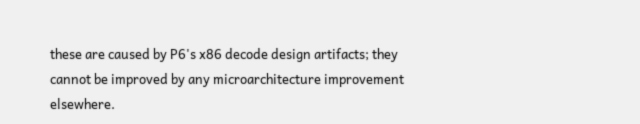these are caused by P6's x86 decode design artifacts; they cannot be improved by any microarchitecture improvement elsewhere.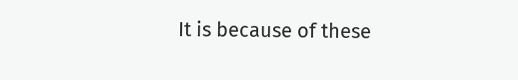It is because of these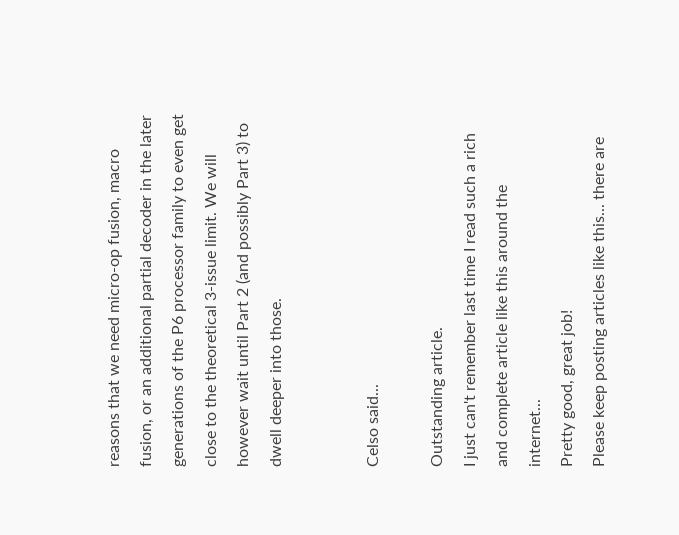reasons that we need micro-op fusion, macro fusion, or an additional partial decoder in the later generations of the P6 processor family to even get close to the theoretical 3-issue limit. We will however wait until Part 2 (and possibly Part 3) to dwell deeper into those.


Celso said...

Outstanding article.
I just can't remember last time I read such a rich and complete article like this around the internet...
Pretty good, great job!
Please keep posting articles like this... there are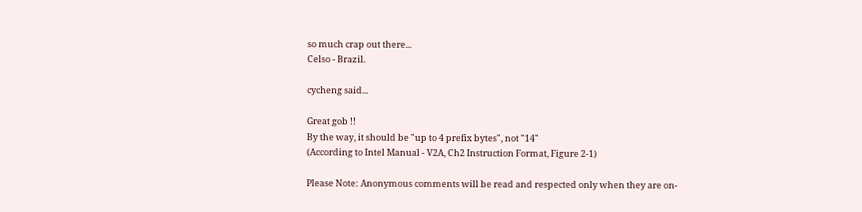so much crap out there...
Celso - Brazil.

cycheng said...

Great gob !!
By the way, it should be "up to 4 prefix bytes", not "14"
(According to Intel Manual - V2A, Ch2 Instruction Format, Figure 2-1)

Please Note: Anonymous comments will be read and respected only when they are on-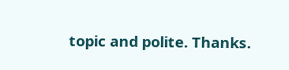topic and polite. Thanks.